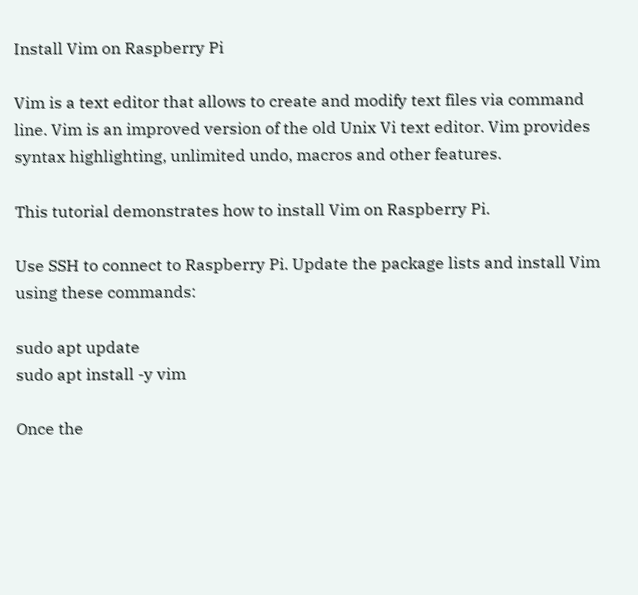Install Vim on Raspberry Pi

Vim is a text editor that allows to create and modify text files via command line. Vim is an improved version of the old Unix Vi text editor. Vim provides syntax highlighting, unlimited undo, macros and other features.

This tutorial demonstrates how to install Vim on Raspberry Pi.

Use SSH to connect to Raspberry Pi. Update the package lists and install Vim using these commands:

sudo apt update
sudo apt install -y vim

Once the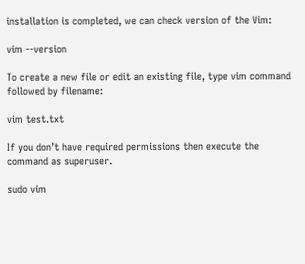installation is completed, we can check version of the Vim:

vim --version

To create a new file or edit an existing file, type vim command followed by filename:

vim test.txt

If you don’t have required permissions then execute the command as superuser.

sudo vim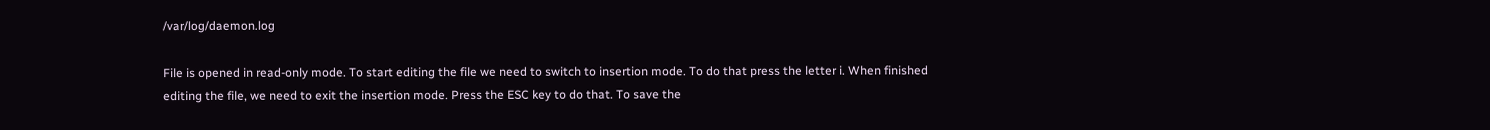/var/log/daemon.log

File is opened in read-only mode. To start editing the file we need to switch to insertion mode. To do that press the letter i. When finished editing the file, we need to exit the insertion mode. Press the ESC key to do that. To save the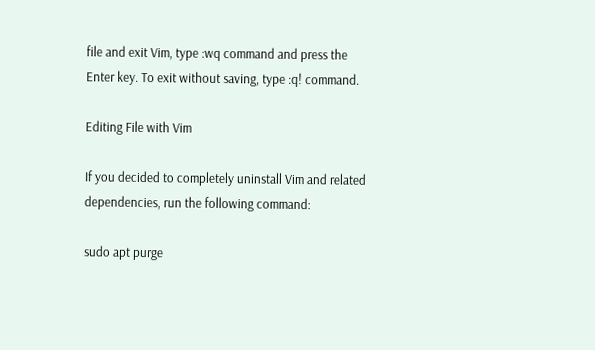file and exit Vim, type :wq command and press the Enter key. To exit without saving, type :q! command.

Editing File with Vim

If you decided to completely uninstall Vim and related dependencies, run the following command:

sudo apt purge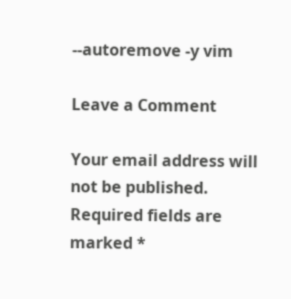--autoremove -y vim

Leave a Comment

Your email address will not be published. Required fields are marked *